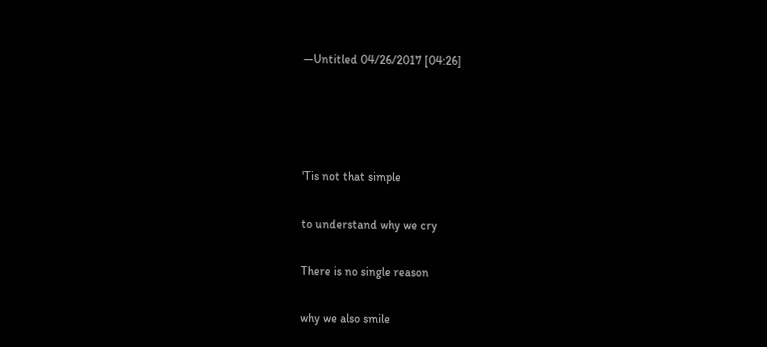—Untitled 04/26/2017 [04:26]




'Tis not that simple

to understand why we cry

There is no single reason

why we also smile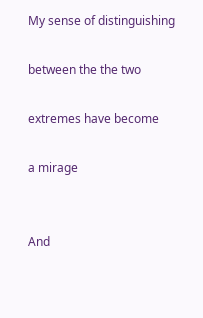My sense of distinguishing

between the the two

extremes have become

a mirage


And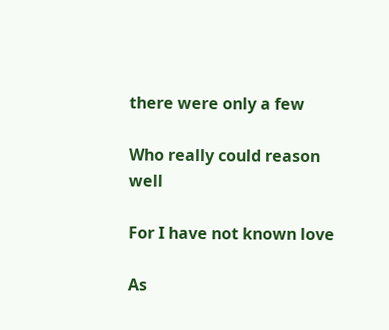there were only a few

Who really could reason well

For I have not known love

As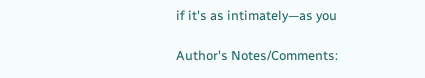if it's as intimately—as you

Author's Notes/Comments: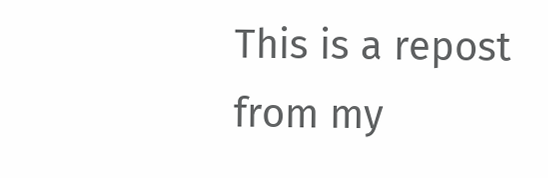This is a repost from my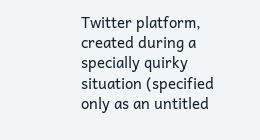Twitter platform, created during a specially quirky situation (specified only as an untitled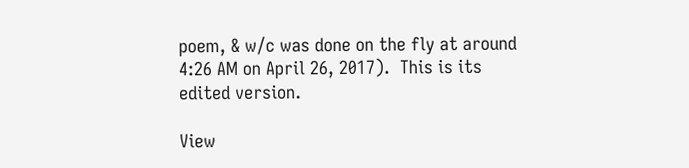poem, & w/c was done on the fly at around 4:26 AM on April 26, 2017).  This is its edited version.

View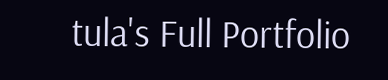tula's Full Portfolio